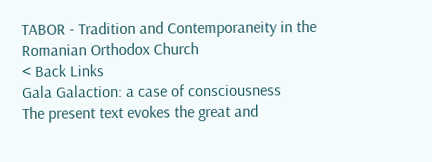TABOR - Tradition and Contemporaneity in the Romanian Orthodox Church
< Back Links
Gala Galaction: a case of consciousness
The present text evokes the great and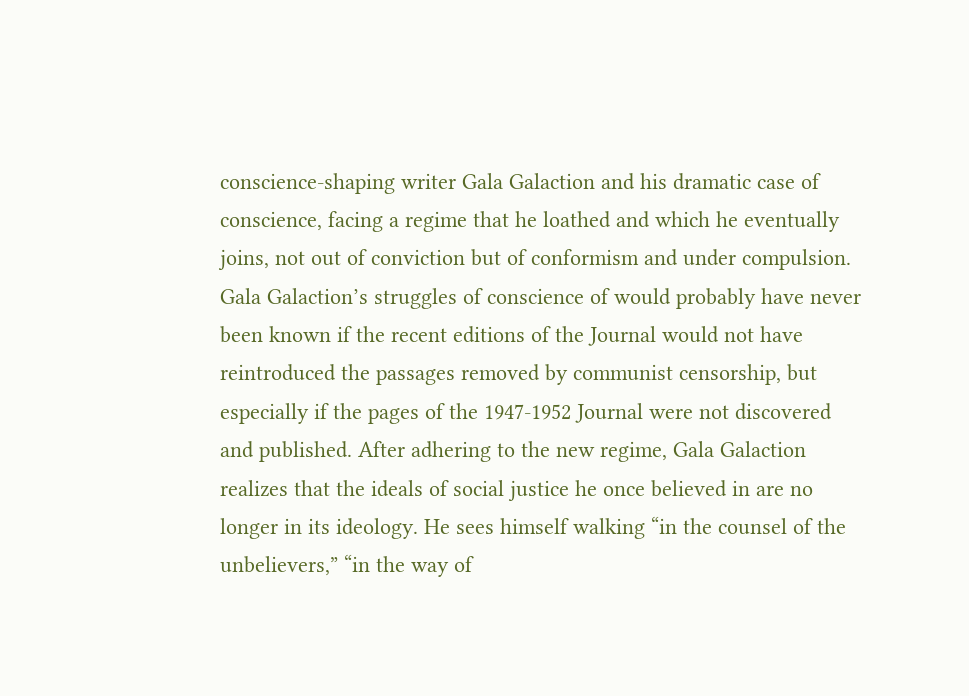conscience-shaping writer Gala Galaction and his dramatic case of conscience, facing a regime that he loathed and which he eventually joins, not out of conviction but of conformism and under compulsion. Gala Galaction’s struggles of conscience of would probably have never been known if the recent editions of the Journal would not have reintroduced the passages removed by communist censorship, but especially if the pages of the 1947-1952 Journal were not discovered and published. After adhering to the new regime, Gala Galaction realizes that the ideals of social justice he once believed in are no longer in its ideology. He sees himself walking “in the counsel of the unbelievers,” “in the way of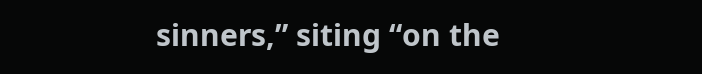sinners,” siting “on the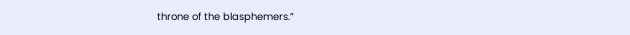throne of the blasphemers.”